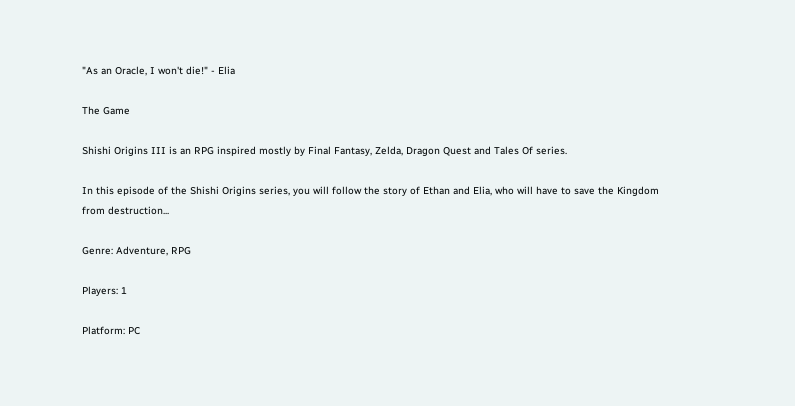"As an Oracle, I won't die!" - Elia

The Game

Shishi Origins III is an RPG inspired mostly by Final Fantasy, Zelda, Dragon Quest and Tales Of series.

In this episode of the Shishi Origins series, you will follow the story of Ethan and Elia, who will have to save the Kingdom from destruction...

Genre: Adventure, RPG

Players: 1

Platform: PC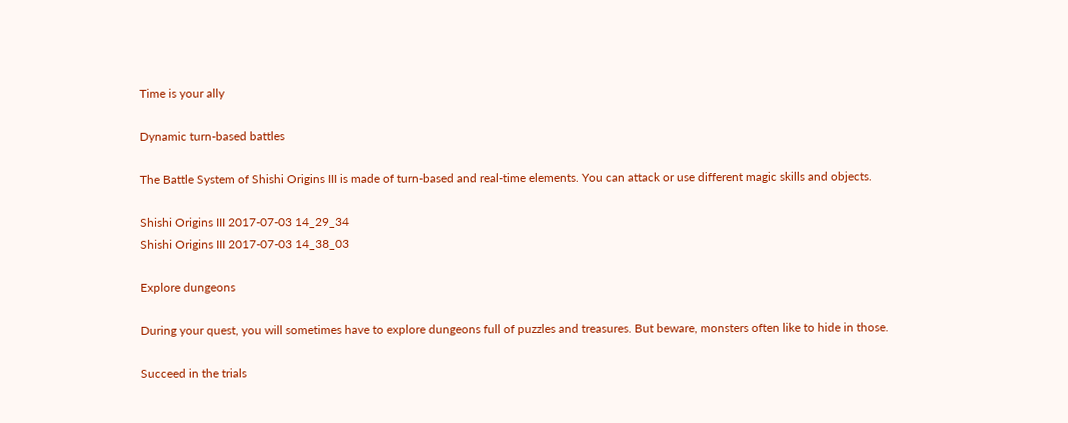Time is your ally

Dynamic turn-based battles

The Battle System of Shishi Origins III is made of turn-based and real-time elements. You can attack or use different magic skills and objects.

Shishi Origins III 2017-07-03 14_29_34
Shishi Origins III 2017-07-03 14_38_03

Explore dungeons

During your quest, you will sometimes have to explore dungeons full of puzzles and treasures. But beware, monsters often like to hide in those.

Succeed in the trials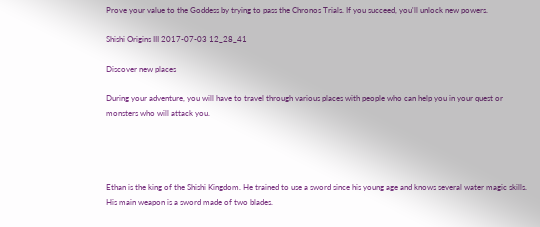Prove your value to the Goddess by trying to pass the Chronos Trials. If you succeed, you'll unlock new powers.

Shishi Origins III 2017-07-03 12_28_41

Discover new places

During your adventure, you will have to travel through various places with people who can help you in your quest or monsters who will attack you.




Ethan is the king of the Shishi Kingdom. He trained to use a sword since his young age and knows several water magic skills. His main weapon is a sword made of two blades.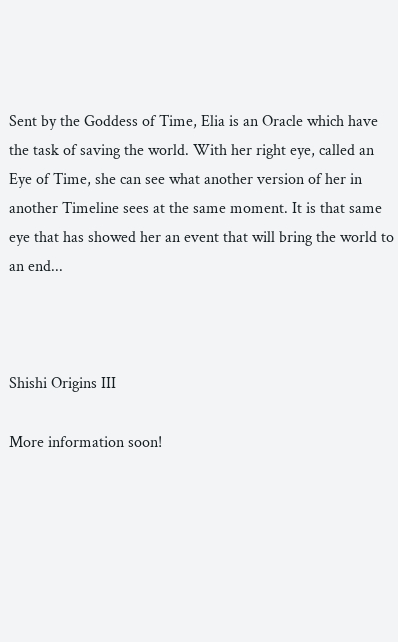Sent by the Goddess of Time, Elia is an Oracle which have the task of saving the world. With her right eye, called an Eye of Time, she can see what another version of her in another Timeline sees at the same moment. It is that same eye that has showed her an event that will bring the world to an end...



Shishi Origins III

More information soon!